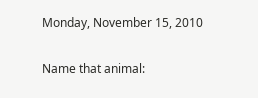Monday, November 15, 2010

Name that animal: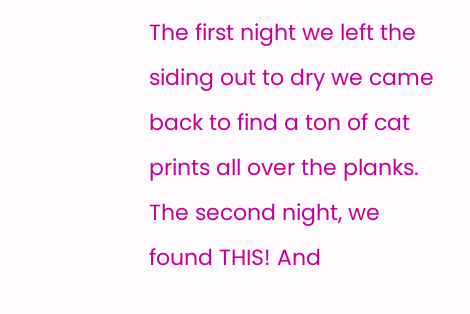The first night we left the siding out to dry we came back to find a ton of cat prints all over the planks.
The second night, we found THIS! And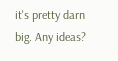it's pretty darn big. Any ideas?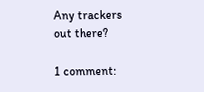Any trackers out there?

1 comment: